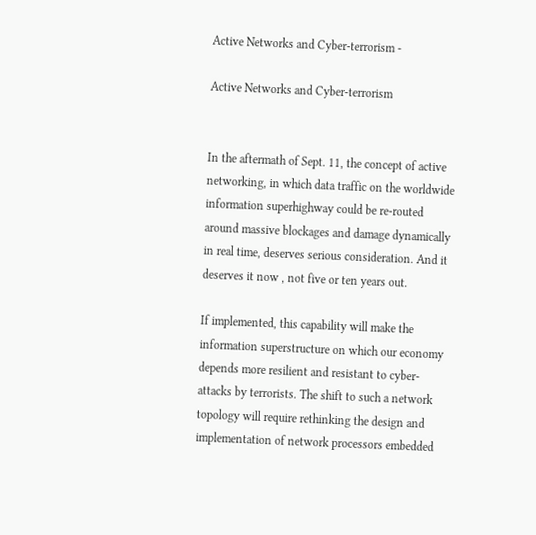Active Networks and Cyber-terrorism -

Active Networks and Cyber-terrorism


In the aftermath of Sept. 11, the concept of active networking, in which data traffic on the worldwide information superhighway could be re-routed around massive blockages and damage dynamically in real time, deserves serious consideration. And it deserves it now , not five or ten years out.

If implemented, this capability will make the information superstructure on which our economy depends more resilient and resistant to cyber-attacks by terrorists. The shift to such a network topology will require rethinking the design and implementation of network processors embedded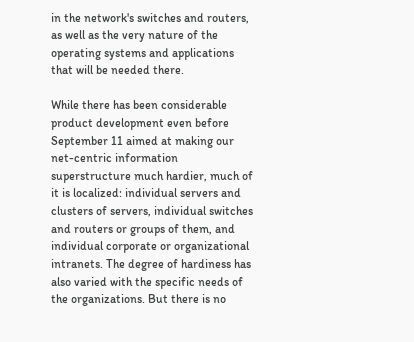in the network's switches and routers, as well as the very nature of the operating systems and applications that will be needed there.

While there has been considerable product development even before September 11 aimed at making our net-centric information superstructure much hardier, much of it is localized: individual servers and clusters of servers, individual switches and routers or groups of them, and individual corporate or organizational intranets. The degree of hardiness has also varied with the specific needs of the organizations. But there is no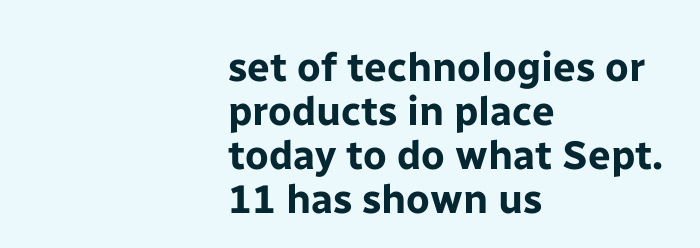set of technologies or products in place today to do what Sept. 11 has shown us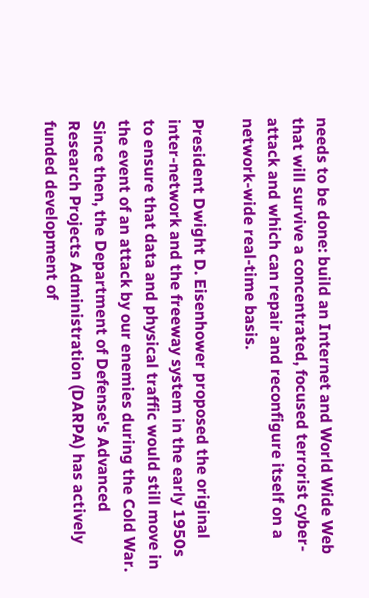needs to be done: build an Internet and World Wide Web that will survive a concentrated, focused terrorist cyber-attack and which can repair and reconfigure itself on a network-wide real-time basis.

President Dwight D. Eisenhower proposed the original inter-network and the freeway system in the early 1950s to ensure that data and physical traffic would still move in the event of an attack by our enemies during the Cold War. Since then, the Department of Defense's Advanced Research Projects Administration (DARPA) has actively funded development of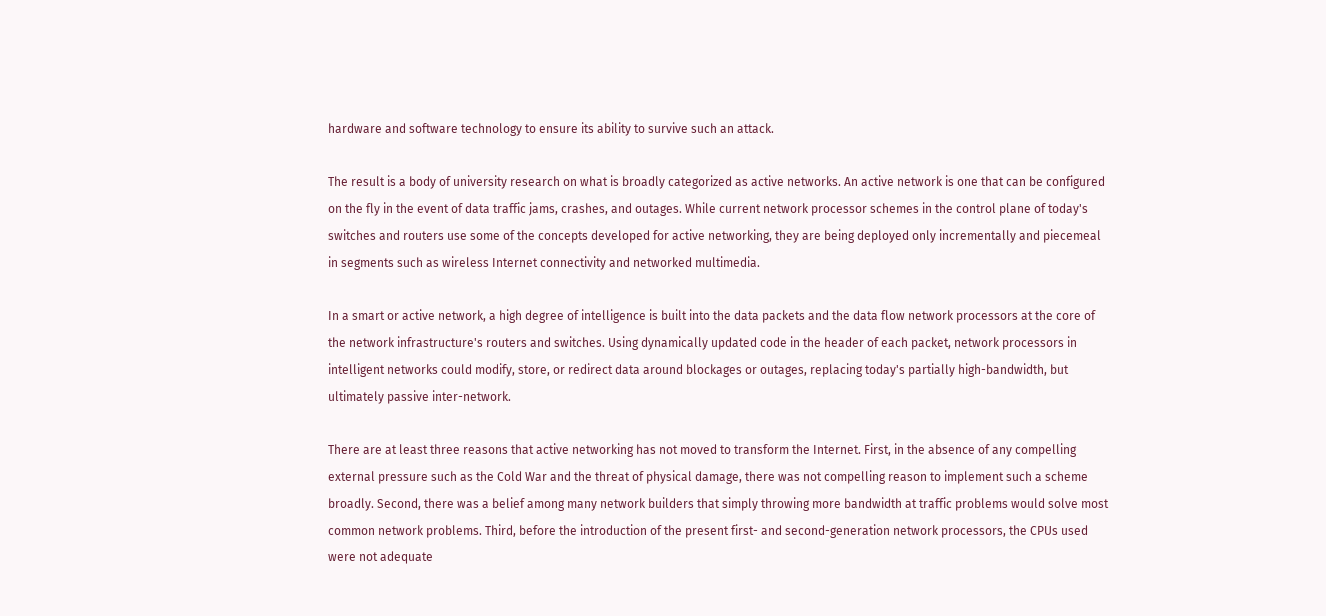hardware and software technology to ensure its ability to survive such an attack.

The result is a body of university research on what is broadly categorized as active networks. An active network is one that can be configured on the fly in the event of data traffic jams, crashes, and outages. While current network processor schemes in the control plane of today's switches and routers use some of the concepts developed for active networking, they are being deployed only incrementally and piecemeal in segments such as wireless Internet connectivity and networked multimedia.

In a smart or active network, a high degree of intelligence is built into the data packets and the data flow network processors at the core of the network infrastructure's routers and switches. Using dynamically updated code in the header of each packet, network processors in intelligent networks could modify, store, or redirect data around blockages or outages, replacing today's partially high-bandwidth, but ultimately passive inter-network.

There are at least three reasons that active networking has not moved to transform the Internet. First, in the absence of any compelling external pressure such as the Cold War and the threat of physical damage, there was not compelling reason to implement such a scheme broadly. Second, there was a belief among many network builders that simply throwing more bandwidth at traffic problems would solve most common network problems. Third, before the introduction of the present first- and second-generation network processors, the CPUs used were not adequate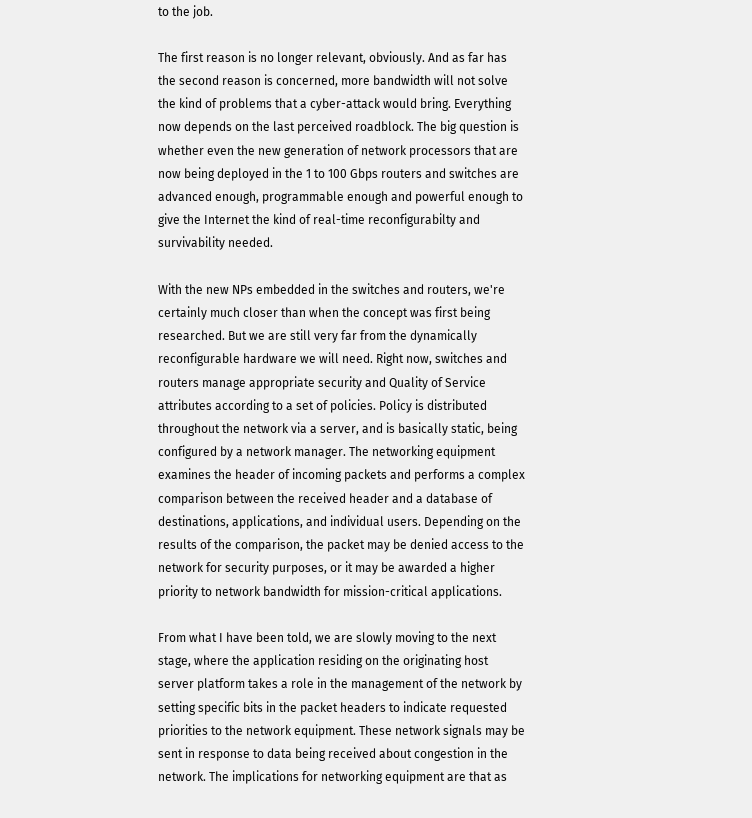to the job.

The first reason is no longer relevant, obviously. And as far has the second reason is concerned, more bandwidth will not solve the kind of problems that a cyber-attack would bring. Everything now depends on the last perceived roadblock. The big question is whether even the new generation of network processors that are now being deployed in the 1 to 100 Gbps routers and switches are advanced enough, programmable enough and powerful enough to give the Internet the kind of real-time reconfigurabilty and survivability needed.

With the new NPs embedded in the switches and routers, we're certainly much closer than when the concept was first being researched. But we are still very far from the dynamically reconfigurable hardware we will need. Right now, switches and routers manage appropriate security and Quality of Service attributes according to a set of policies. Policy is distributed throughout the network via a server, and is basically static, being configured by a network manager. The networking equipment examines the header of incoming packets and performs a complex comparison between the received header and a database of destinations, applications, and individual users. Depending on the results of the comparison, the packet may be denied access to the network for security purposes, or it may be awarded a higher priority to network bandwidth for mission-critical applications.

From what I have been told, we are slowly moving to the next stage, where the application residing on the originating host server platform takes a role in the management of the network by setting specific bits in the packet headers to indicate requested priorities to the network equipment. These network signals may be sent in response to data being received about congestion in the network. The implications for networking equipment are that as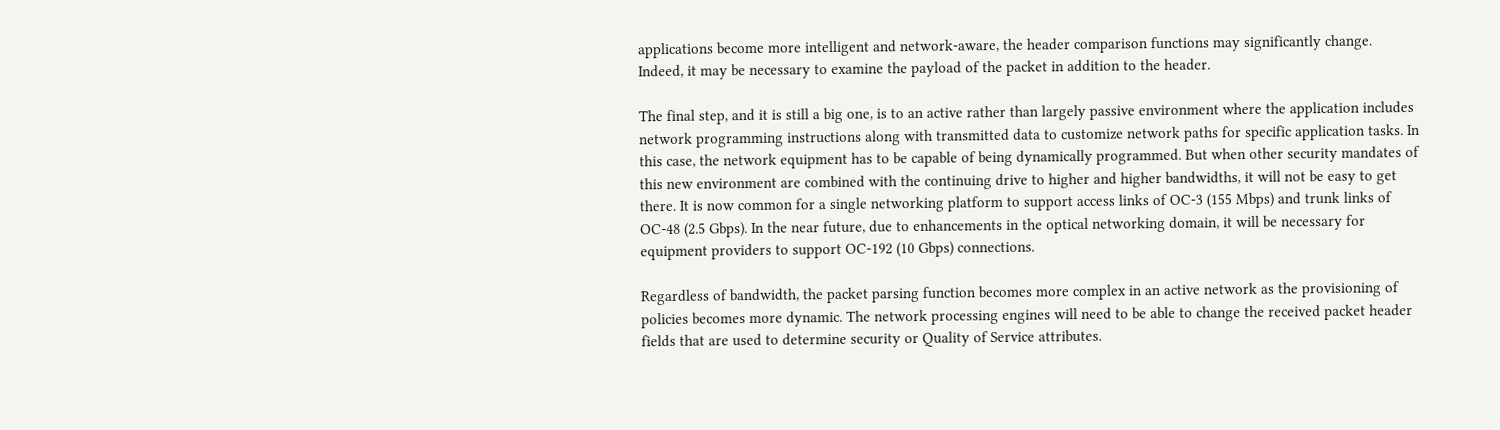applications become more intelligent and network-aware, the header comparison functions may significantly change. Indeed, it may be necessary to examine the payload of the packet in addition to the header.

The final step, and it is still a big one, is to an active rather than largely passive environment where the application includes network programming instructions along with transmitted data to customize network paths for specific application tasks. In this case, the network equipment has to be capable of being dynamically programmed. But when other security mandates of this new environment are combined with the continuing drive to higher and higher bandwidths, it will not be easy to get there. It is now common for a single networking platform to support access links of OC-3 (155 Mbps) and trunk links of OC-48 (2.5 Gbps). In the near future, due to enhancements in the optical networking domain, it will be necessary for equipment providers to support OC-192 (10 Gbps) connections.

Regardless of bandwidth, the packet parsing function becomes more complex in an active network as the provisioning of policies becomes more dynamic. The network processing engines will need to be able to change the received packet header fields that are used to determine security or Quality of Service attributes.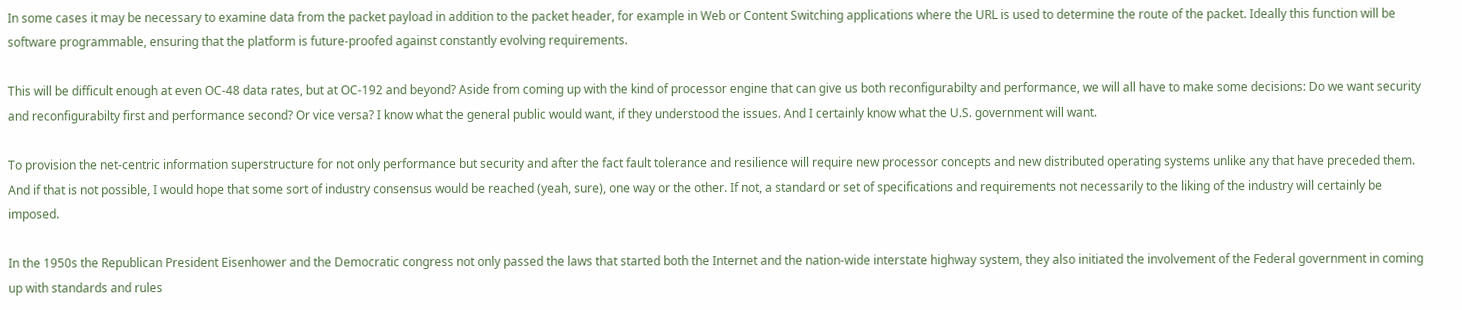In some cases it may be necessary to examine data from the packet payload in addition to the packet header, for example in Web or Content Switching applications where the URL is used to determine the route of the packet. Ideally this function will be software programmable, ensuring that the platform is future-proofed against constantly evolving requirements.

This will be difficult enough at even OC-48 data rates, but at OC-192 and beyond? Aside from coming up with the kind of processor engine that can give us both reconfigurabilty and performance, we will all have to make some decisions: Do we want security and reconfigurabilty first and performance second? Or vice versa? I know what the general public would want, if they understood the issues. And I certainly know what the U.S. government will want.

To provision the net-centric information superstructure for not only performance but security and after the fact fault tolerance and resilience will require new processor concepts and new distributed operating systems unlike any that have preceded them. And if that is not possible, I would hope that some sort of industry consensus would be reached (yeah, sure), one way or the other. If not, a standard or set of specifications and requirements not necessarily to the liking of the industry will certainly be imposed.

In the 1950s the Republican President Eisenhower and the Democratic congress not only passed the laws that started both the Internet and the nation-wide interstate highway system, they also initiated the involvement of the Federal government in coming up with standards and rules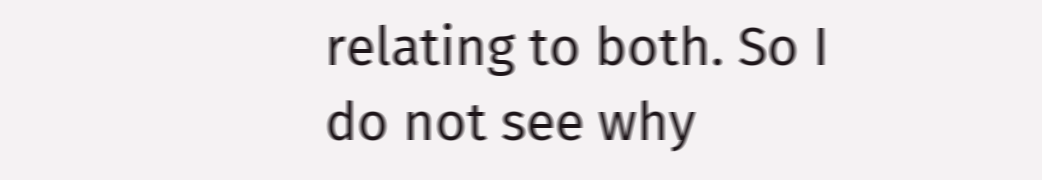relating to both. So I do not see why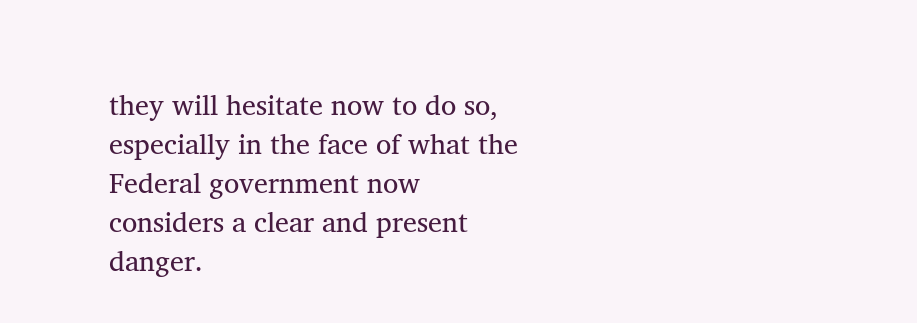they will hesitate now to do so, especially in the face of what the Federal government now considers a clear and present danger.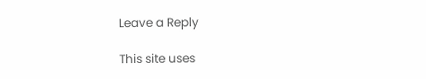Leave a Reply

This site uses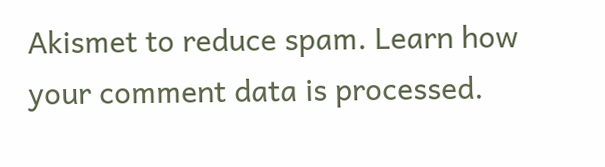Akismet to reduce spam. Learn how your comment data is processed.